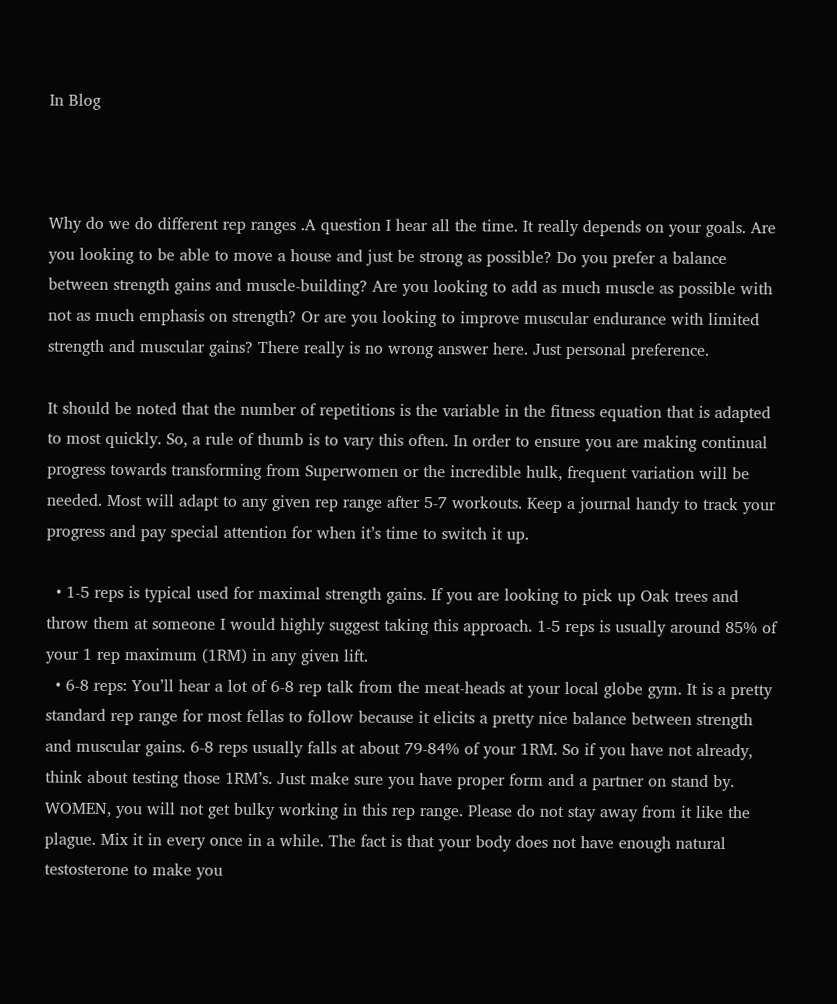In Blog



Why do we do different rep ranges .A question I hear all the time. It really depends on your goals. Are you looking to be able to move a house and just be strong as possible? Do you prefer a balance between strength gains and muscle-building? Are you looking to add as much muscle as possible with not as much emphasis on strength? Or are you looking to improve muscular endurance with limited strength and muscular gains? There really is no wrong answer here. Just personal preference.

It should be noted that the number of repetitions is the variable in the fitness equation that is adapted to most quickly. So, a rule of thumb is to vary this often. In order to ensure you are making continual progress towards transforming from Superwomen or the incredible hulk, frequent variation will be needed. Most will adapt to any given rep range after 5-7 workouts. Keep a journal handy to track your progress and pay special attention for when it’s time to switch it up.

  • 1-5 reps is typical used for maximal strength gains. If you are looking to pick up Oak trees and throw them at someone I would highly suggest taking this approach. 1-5 reps is usually around 85% of your 1 rep maximum (1RM) in any given lift.
  • 6-8 reps: You’ll hear a lot of 6-8 rep talk from the meat-heads at your local globe gym. It is a pretty standard rep range for most fellas to follow because it elicits a pretty nice balance between strength and muscular gains. 6-8 reps usually falls at about 79-84% of your 1RM. So if you have not already, think about testing those 1RM’s. Just make sure you have proper form and a partner on stand by. WOMEN, you will not get bulky working in this rep range. Please do not stay away from it like the plague. Mix it in every once in a while. The fact is that your body does not have enough natural testosterone to make you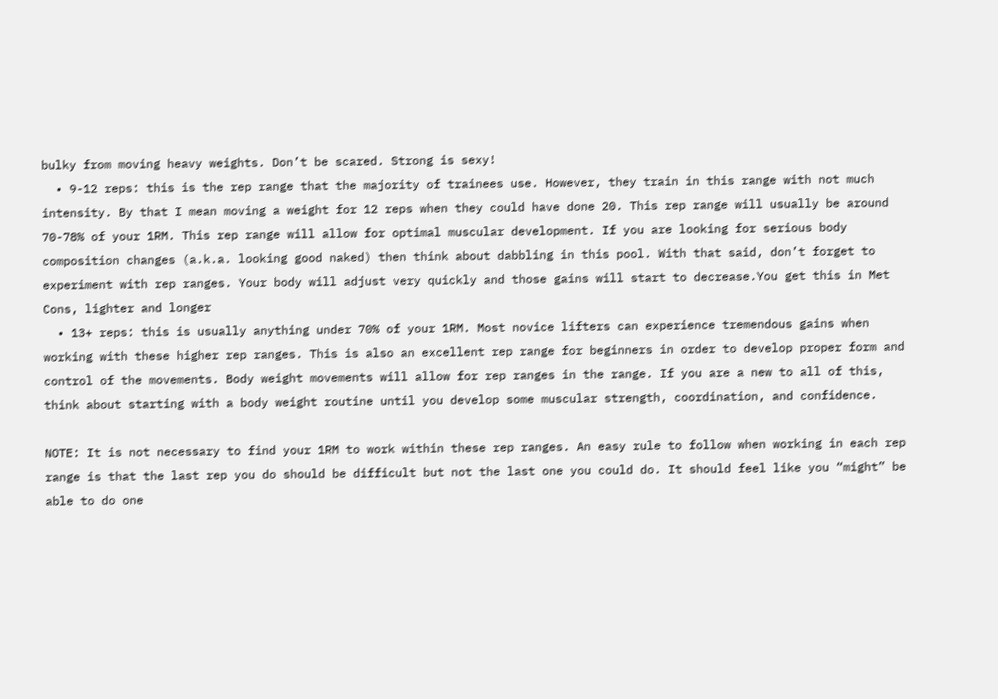bulky from moving heavy weights. Don’t be scared. Strong is sexy!
  • 9-12 reps: this is the rep range that the majority of trainees use. However, they train in this range with not much intensity. By that I mean moving a weight for 12 reps when they could have done 20. This rep range will usually be around 70-78% of your 1RM. This rep range will allow for optimal muscular development. If you are looking for serious body composition changes (a.k.a. looking good naked) then think about dabbling in this pool. With that said, don’t forget to experiment with rep ranges. Your body will adjust very quickly and those gains will start to decrease.You get this in Met Cons, lighter and longer
  • 13+ reps: this is usually anything under 70% of your 1RM. Most novice lifters can experience tremendous gains when working with these higher rep ranges. This is also an excellent rep range for beginners in order to develop proper form and control of the movements. Body weight movements will allow for rep ranges in the range. If you are a new to all of this, think about starting with a body weight routine until you develop some muscular strength, coordination, and confidence.

NOTE: It is not necessary to find your 1RM to work within these rep ranges. An easy rule to follow when working in each rep range is that the last rep you do should be difficult but not the last one you could do. It should feel like you “might” be able to do one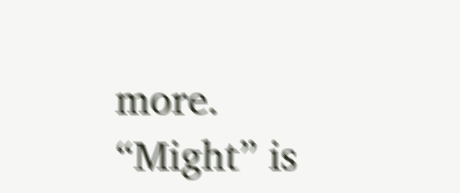more. “Might” is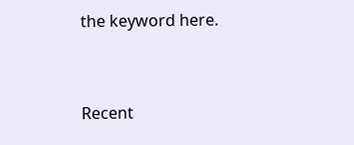the keyword here.


Recent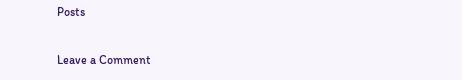Posts

Leave a Comment